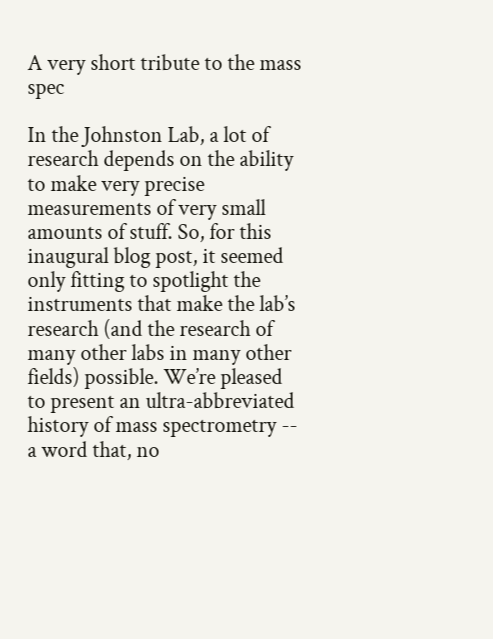A very short tribute to the mass spec

In the Johnston Lab, a lot of research depends on the ability to make very precise measurements of very small amounts of stuff. So, for this inaugural blog post, it seemed only fitting to spotlight the instruments that make the lab’s research (and the research of many other labs in many other fields) possible. We’re pleased to present an ultra-abbreviated history of mass spectrometry -- a word that, no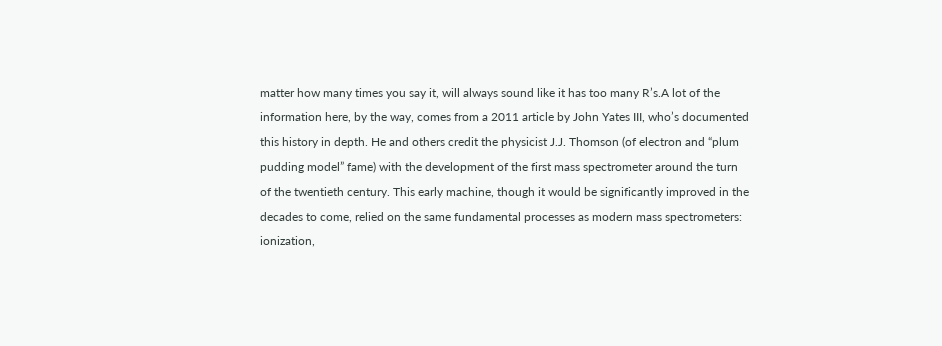matter how many times you say it, will always sound like it has too many R’s.A lot of the information here, by the way, comes from a 2011 article by John Yates III, who’s documented this history in depth. He and others credit the physicist J.J. Thomson (of electron and “plum pudding model” fame) with the development of the first mass spectrometer around the turn of the twentieth century. This early machine, though it would be significantly improved in the decades to come, relied on the same fundamental processes as modern mass spectrometers: ionization,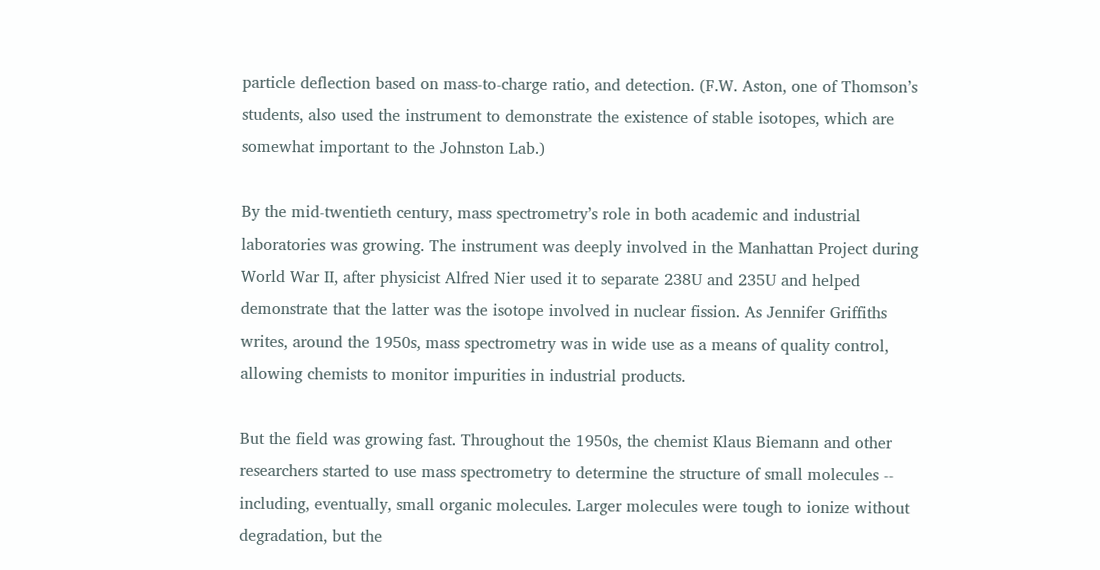particle deflection based on mass-to-charge ratio, and detection. (F.W. Aston, one of Thomson’s students, also used the instrument to demonstrate the existence of stable isotopes, which are somewhat important to the Johnston Lab.)

By the mid-twentieth century, mass spectrometry’s role in both academic and industrial laboratories was growing. The instrument was deeply involved in the Manhattan Project during World War II, after physicist Alfred Nier used it to separate 238U and 235U and helped demonstrate that the latter was the isotope involved in nuclear fission. As Jennifer Griffiths writes, around the 1950s, mass spectrometry was in wide use as a means of quality control, allowing chemists to monitor impurities in industrial products.

But the field was growing fast. Throughout the 1950s, the chemist Klaus Biemann and other researchers started to use mass spectrometry to determine the structure of small molecules -- including, eventually, small organic molecules. Larger molecules were tough to ionize without degradation, but the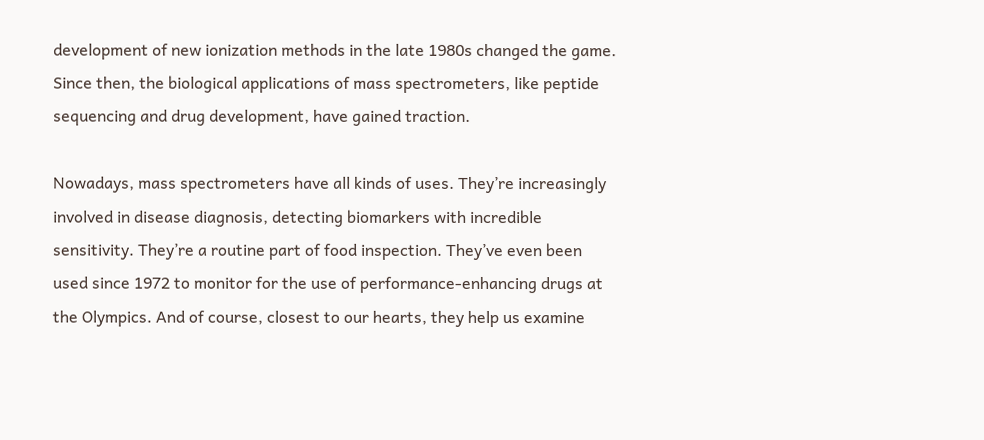development of new ionization methods in the late 1980s changed the game. Since then, the biological applications of mass spectrometers, like peptide sequencing and drug development, have gained traction.

Nowadays, mass spectrometers have all kinds of uses. They’re increasingly involved in disease diagnosis, detecting biomarkers with incredible sensitivity. They’re a routine part of food inspection. They’ve even been used since 1972 to monitor for the use of performance-enhancing drugs at the Olympics. And of course, closest to our hearts, they help us examine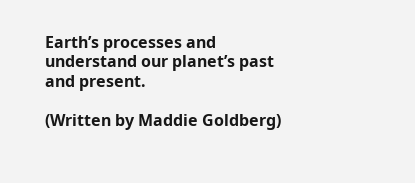Earth’s processes and understand our planet’s past and present.

(Written by Maddie Goldberg)